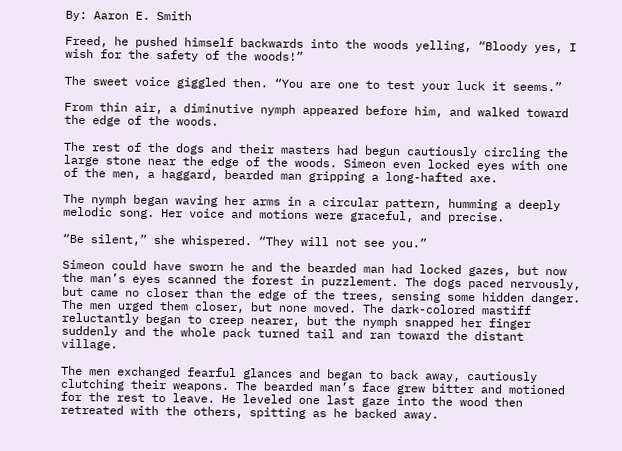By: Aaron E. Smith

Freed, he pushed himself backwards into the woods yelling, “Bloody yes, I wish for the safety of the woods!”

The sweet voice giggled then. “You are one to test your luck it seems.”

From thin air, a diminutive nymph appeared before him, and walked toward the edge of the woods.

The rest of the dogs and their masters had begun cautiously circling the large stone near the edge of the woods. Simeon even locked eyes with one of the men, a haggard, bearded man gripping a long-hafted axe.

The nymph began waving her arms in a circular pattern, humming a deeply melodic song. Her voice and motions were graceful, and precise.

“Be silent,” she whispered. “They will not see you.”

Simeon could have sworn he and the bearded man had locked gazes, but now the man’s eyes scanned the forest in puzzlement. The dogs paced nervously, but came no closer than the edge of the trees, sensing some hidden danger. The men urged them closer, but none moved. The dark-colored mastiff reluctantly began to creep nearer, but the nymph snapped her finger suddenly and the whole pack turned tail and ran toward the distant village.

The men exchanged fearful glances and began to back away, cautiously clutching their weapons. The bearded man’s face grew bitter and motioned for the rest to leave. He leveled one last gaze into the wood then retreated with the others, spitting as he backed away.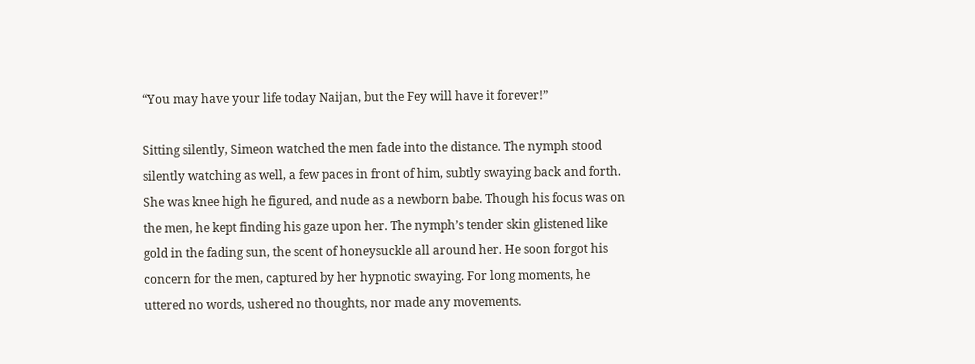“You may have your life today Naijan, but the Fey will have it forever!”

Sitting silently, Simeon watched the men fade into the distance. The nymph stood silently watching as well, a few paces in front of him, subtly swaying back and forth. She was knee high he figured, and nude as a newborn babe. Though his focus was on the men, he kept finding his gaze upon her. The nymph’s tender skin glistened like gold in the fading sun, the scent of honeysuckle all around her. He soon forgot his concern for the men, captured by her hypnotic swaying. For long moments, he uttered no words, ushered no thoughts, nor made any movements.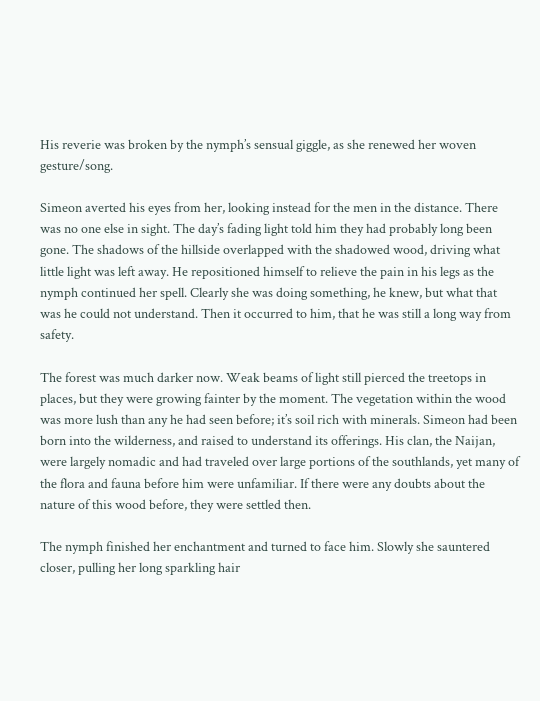His reverie was broken by the nymph’s sensual giggle, as she renewed her woven gesture/song.

Simeon averted his eyes from her, looking instead for the men in the distance. There was no one else in sight. The day’s fading light told him they had probably long been gone. The shadows of the hillside overlapped with the shadowed wood, driving what little light was left away. He repositioned himself to relieve the pain in his legs as the nymph continued her spell. Clearly she was doing something, he knew, but what that was he could not understand. Then it occurred to him, that he was still a long way from safety.

The forest was much darker now. Weak beams of light still pierced the treetops in places, but they were growing fainter by the moment. The vegetation within the wood was more lush than any he had seen before; it’s soil rich with minerals. Simeon had been born into the wilderness, and raised to understand its offerings. His clan, the Naijan, were largely nomadic and had traveled over large portions of the southlands, yet many of the flora and fauna before him were unfamiliar. If there were any doubts about the nature of this wood before, they were settled then.

The nymph finished her enchantment and turned to face him. Slowly she sauntered closer, pulling her long sparkling hair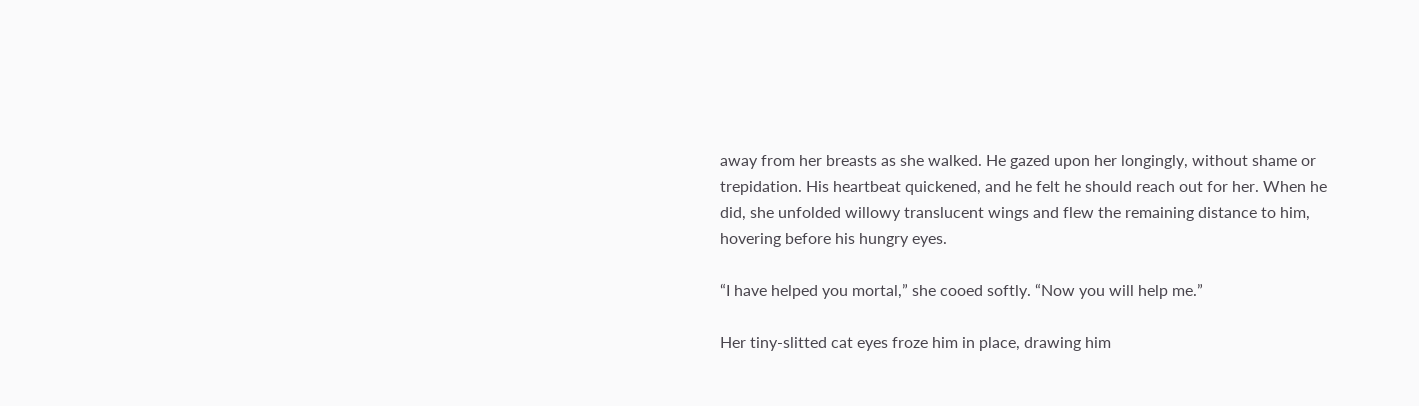away from her breasts as she walked. He gazed upon her longingly, without shame or trepidation. His heartbeat quickened, and he felt he should reach out for her. When he did, she unfolded willowy translucent wings and flew the remaining distance to him, hovering before his hungry eyes.

“I have helped you mortal,” she cooed softly. “Now you will help me.”

Her tiny-slitted cat eyes froze him in place, drawing him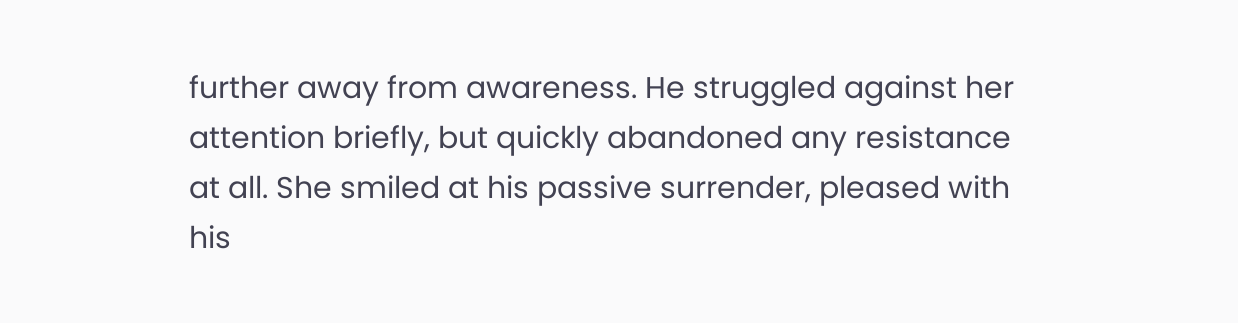further away from awareness. He struggled against her attention briefly, but quickly abandoned any resistance at all. She smiled at his passive surrender, pleased with his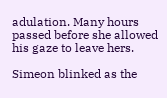adulation. Many hours passed before she allowed his gaze to leave hers.

Simeon blinked as the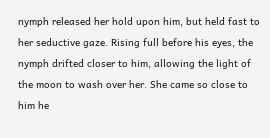nymph released her hold upon him, but held fast to her seductive gaze. Rising full before his eyes, the nymph drifted closer to him, allowing the light of the moon to wash over her. She came so close to him he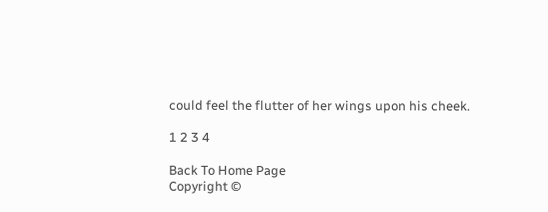could feel the flutter of her wings upon his cheek.

1 2 3 4

Back To Home Page
Copyright ©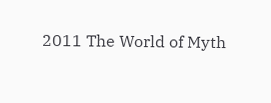2011 The World of Myth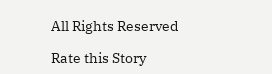All Rights Reserved

Rate this Story